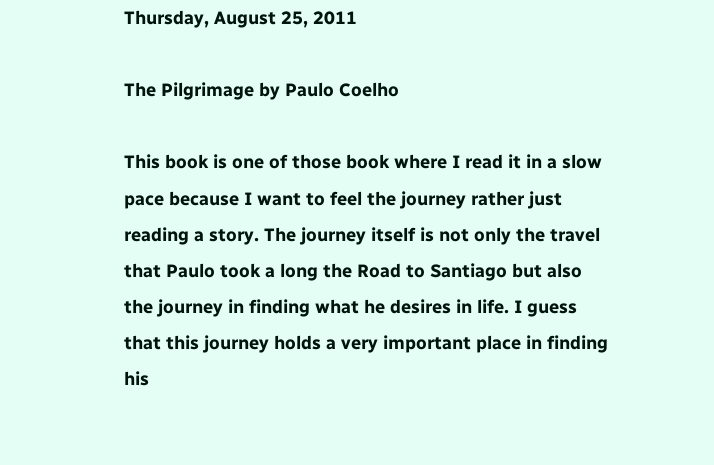Thursday, August 25, 2011

The Pilgrimage by Paulo Coelho

This book is one of those book where I read it in a slow pace because I want to feel the journey rather just reading a story. The journey itself is not only the travel that Paulo took a long the Road to Santiago but also the journey in finding what he desires in life. I guess that this journey holds a very important place in finding his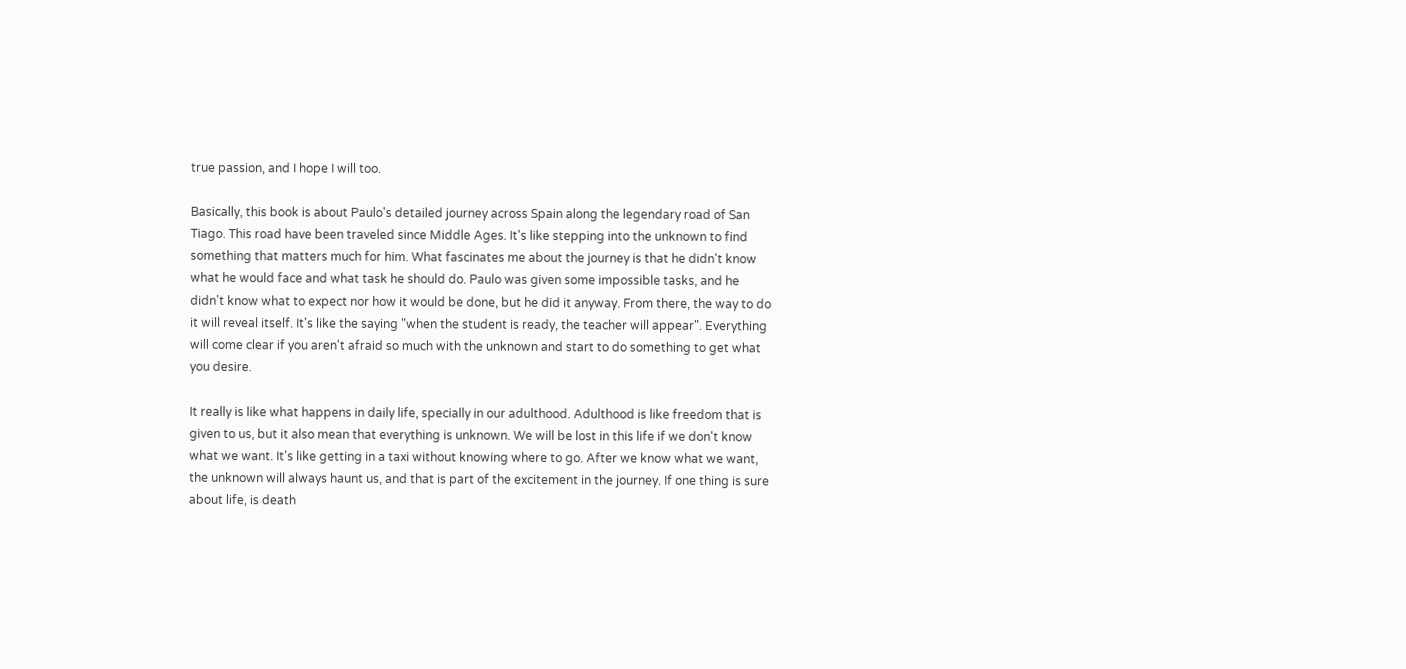true passion, and I hope I will too.

Basically, this book is about Paulo's detailed journey across Spain along the legendary road of San Tiago. This road have been traveled since Middle Ages. It's like stepping into the unknown to find something that matters much for him. What fascinates me about the journey is that he didn't know what he would face and what task he should do. Paulo was given some impossible tasks, and he didn't know what to expect nor how it would be done, but he did it anyway. From there, the way to do it will reveal itself. It's like the saying "when the student is ready, the teacher will appear". Everything will come clear if you aren't afraid so much with the unknown and start to do something to get what you desire.

It really is like what happens in daily life, specially in our adulthood. Adulthood is like freedom that is given to us, but it also mean that everything is unknown. We will be lost in this life if we don't know what we want. It's like getting in a taxi without knowing where to go. After we know what we want, the unknown will always haunt us, and that is part of the excitement in the journey. If one thing is sure about life, is death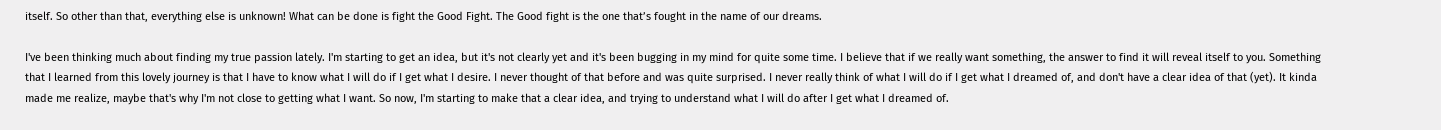itself. So other than that, everything else is unknown! What can be done is fight the Good Fight. The Good fight is the one that’s fought in the name of our dreams.

I've been thinking much about finding my true passion lately. I'm starting to get an idea, but it's not clearly yet and it's been bugging in my mind for quite some time. I believe that if we really want something, the answer to find it will reveal itself to you. Something that I learned from this lovely journey is that I have to know what I will do if I get what I desire. I never thought of that before and was quite surprised. I never really think of what I will do if I get what I dreamed of, and don't have a clear idea of that (yet). It kinda made me realize, maybe that's why I'm not close to getting what I want. So now, I'm starting to make that a clear idea, and trying to understand what I will do after I get what I dreamed of.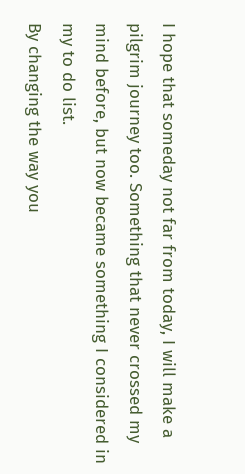I hope that someday not far from today, I will make a pilgrim journey too. Something that never crossed my mind before, but now became something I considered in my to do list.
By changing the way you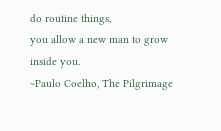do routine things,
you allow a new man to grow inside you.
~Paulo Coelho, The Pilgrimage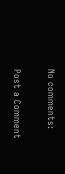No comments:

Post a Comment